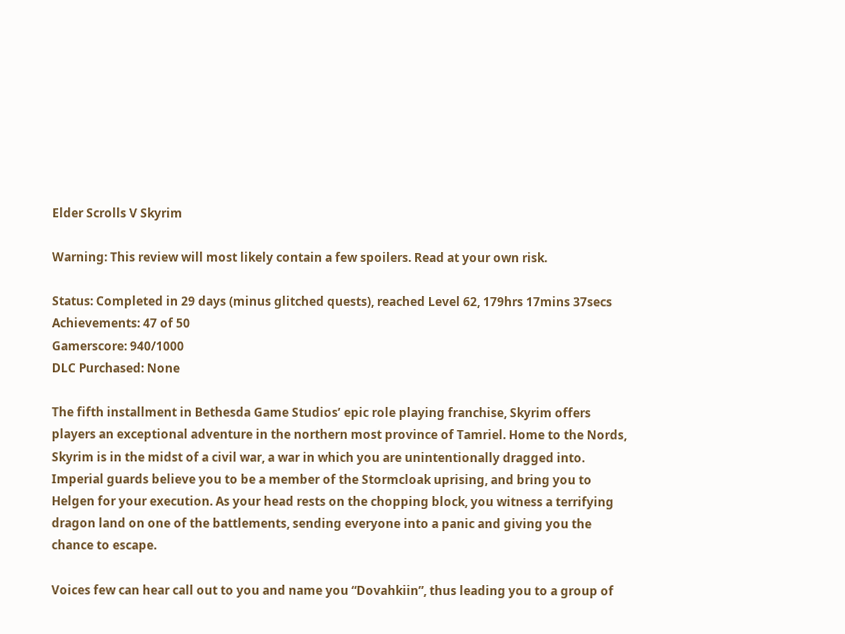Elder Scrolls V Skyrim

Warning: This review will most likely contain a few spoilers. Read at your own risk.

Status: Completed in 29 days (minus glitched quests), reached Level 62, 179hrs 17mins 37secs
Achievements: 47 of 50
Gamerscore: 940/1000
DLC Purchased: None

The fifth installment in Bethesda Game Studios’ epic role playing franchise, Skyrim offers players an exceptional adventure in the northern most province of Tamriel. Home to the Nords, Skyrim is in the midst of a civil war, a war in which you are unintentionally dragged into. Imperial guards believe you to be a member of the Stormcloak uprising, and bring you to Helgen for your execution. As your head rests on the chopping block, you witness a terrifying dragon land on one of the battlements, sending everyone into a panic and giving you the chance to escape.

Voices few can hear call out to you and name you “Dovahkiin”, thus leading you to a group of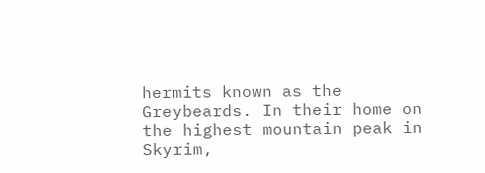hermits known as the Greybeards. In their home on the highest mountain peak in Skyrim,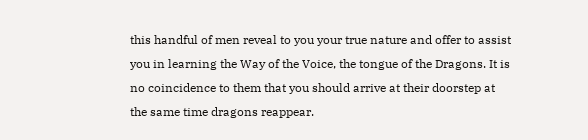this handful of men reveal to you your true nature and offer to assist you in learning the Way of the Voice, the tongue of the Dragons. It is no coincidence to them that you should arrive at their doorstep at the same time dragons reappear.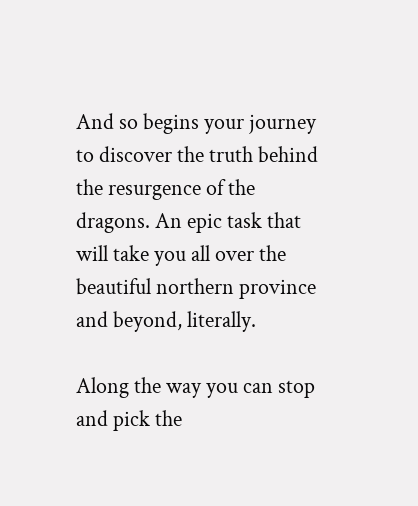And so begins your journey to discover the truth behind the resurgence of the dragons. An epic task that will take you all over the beautiful northern province and beyond, literally.

Along the way you can stop and pick the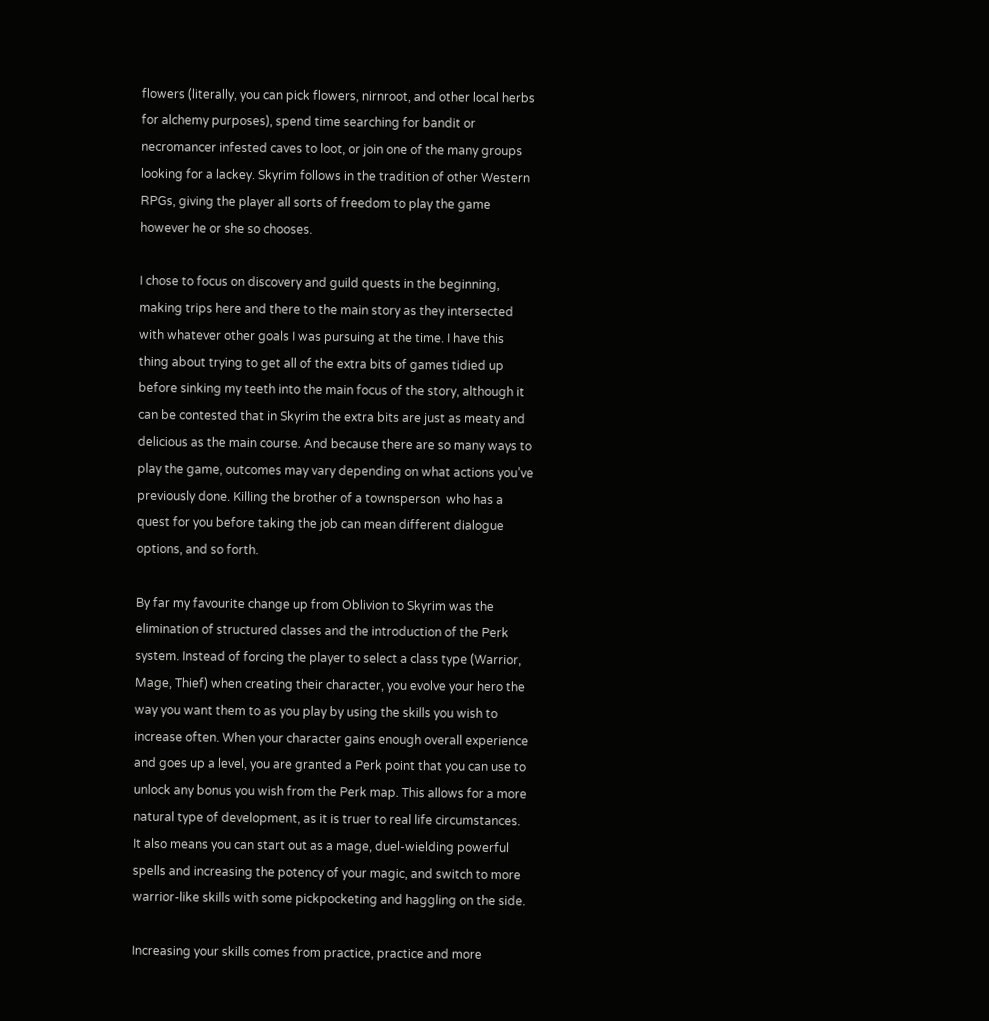flowers (literally, you can pick flowers, nirnroot, and other local herbs for alchemy purposes), spend time searching for bandit or necromancer infested caves to loot, or join one of the many groups looking for a lackey. Skyrim follows in the tradition of other Western RPGs, giving the player all sorts of freedom to play the game however he or she so chooses.

I chose to focus on discovery and guild quests in the beginning, making trips here and there to the main story as they intersected with whatever other goals I was pursuing at the time. I have this thing about trying to get all of the extra bits of games tidied up before sinking my teeth into the main focus of the story, although it can be contested that in Skyrim the extra bits are just as meaty and delicious as the main course. And because there are so many ways to play the game, outcomes may vary depending on what actions you’ve previously done. Killing the brother of a townsperson  who has a quest for you before taking the job can mean different dialogue options, and so forth.

By far my favourite change up from Oblivion to Skyrim was the elimination of structured classes and the introduction of the Perk system. Instead of forcing the player to select a class type (Warrior, Mage, Thief) when creating their character, you evolve your hero the way you want them to as you play by using the skills you wish to increase often. When your character gains enough overall experience and goes up a level, you are granted a Perk point that you can use to unlock any bonus you wish from the Perk map. This allows for a more natural type of development, as it is truer to real life circumstances. It also means you can start out as a mage, duel-wielding powerful spells and increasing the potency of your magic, and switch to more warrior-like skills with some pickpocketing and haggling on the side.

Increasing your skills comes from practice, practice and more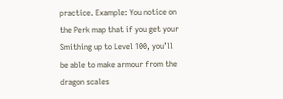practice. Example: You notice on the Perk map that if you get your Smithing up to Level 100, you’ll be able to make armour from the dragon scales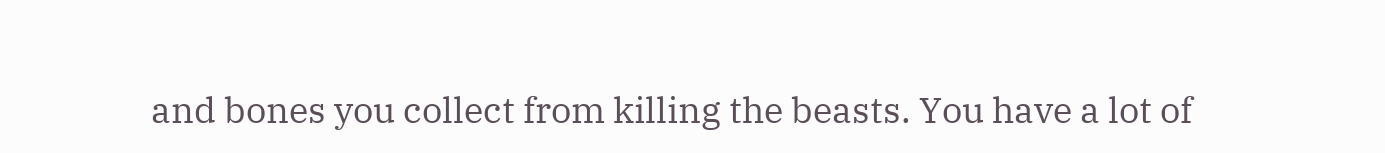and bones you collect from killing the beasts. You have a lot of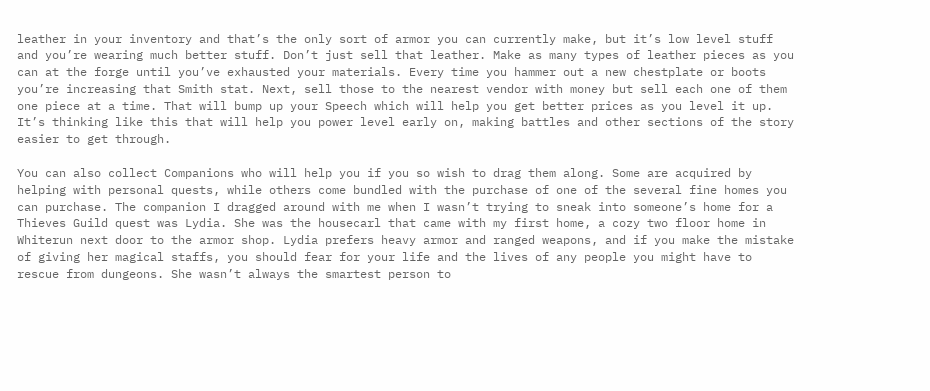leather in your inventory and that’s the only sort of armor you can currently make, but it’s low level stuff and you’re wearing much better stuff. Don’t just sell that leather. Make as many types of leather pieces as you can at the forge until you’ve exhausted your materials. Every time you hammer out a new chestplate or boots you’re increasing that Smith stat. Next, sell those to the nearest vendor with money but sell each one of them one piece at a time. That will bump up your Speech which will help you get better prices as you level it up. It’s thinking like this that will help you power level early on, making battles and other sections of the story easier to get through.

You can also collect Companions who will help you if you so wish to drag them along. Some are acquired by helping with personal quests, while others come bundled with the purchase of one of the several fine homes you can purchase. The companion I dragged around with me when I wasn’t trying to sneak into someone’s home for a Thieves Guild quest was Lydia. She was the housecarl that came with my first home, a cozy two floor home in Whiterun next door to the armor shop. Lydia prefers heavy armor and ranged weapons, and if you make the mistake of giving her magical staffs, you should fear for your life and the lives of any people you might have to rescue from dungeons. She wasn’t always the smartest person to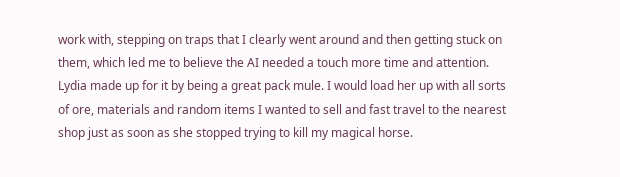work with, stepping on traps that I clearly went around and then getting stuck on them, which led me to believe the AI needed a touch more time and attention. Lydia made up for it by being a great pack mule. I would load her up with all sorts of ore, materials and random items I wanted to sell and fast travel to the nearest shop just as soon as she stopped trying to kill my magical horse.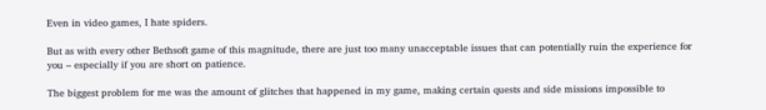Even in video games, I hate spiders.

But as with every other Bethsoft game of this magnitude, there are just too many unacceptable issues that can potentially ruin the experience for you – especially if you are short on patience.

The biggest problem for me was the amount of glitches that happened in my game, making certain quests and side missions impossible to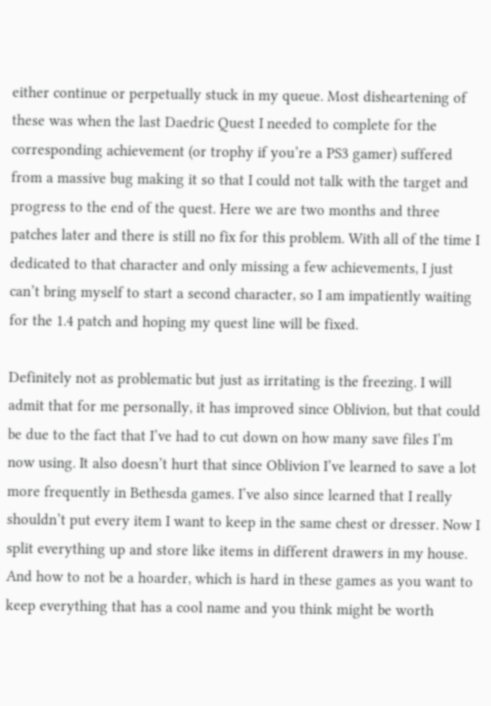either continue or perpetually stuck in my queue. Most disheartening of these was when the last Daedric Quest I needed to complete for the corresponding achievement (or trophy if you’re a PS3 gamer) suffered from a massive bug making it so that I could not talk with the target and progress to the end of the quest. Here we are two months and three patches later and there is still no fix for this problem. With all of the time I dedicated to that character and only missing a few achievements, I just can’t bring myself to start a second character, so I am impatiently waiting for the 1.4 patch and hoping my quest line will be fixed.

Definitely not as problematic but just as irritating is the freezing. I will admit that for me personally, it has improved since Oblivion, but that could be due to the fact that I’ve had to cut down on how many save files I’m now using. It also doesn’t hurt that since Oblivion I’ve learned to save a lot more frequently in Bethesda games. I’ve also since learned that I really shouldn’t put every item I want to keep in the same chest or dresser. Now I split everything up and store like items in different drawers in my house. And how to not be a hoarder, which is hard in these games as you want to keep everything that has a cool name and you think might be worth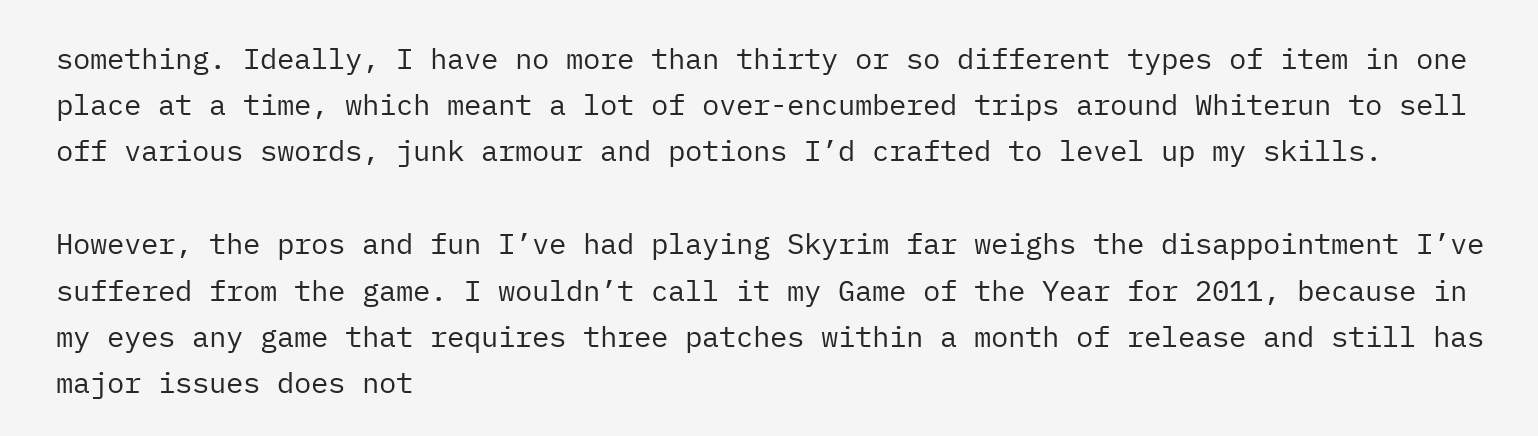something. Ideally, I have no more than thirty or so different types of item in one place at a time, which meant a lot of over-encumbered trips around Whiterun to sell off various swords, junk armour and potions I’d crafted to level up my skills.

However, the pros and fun I’ve had playing Skyrim far weighs the disappointment I’ve suffered from the game. I wouldn’t call it my Game of the Year for 2011, because in my eyes any game that requires three patches within a month of release and still has major issues does not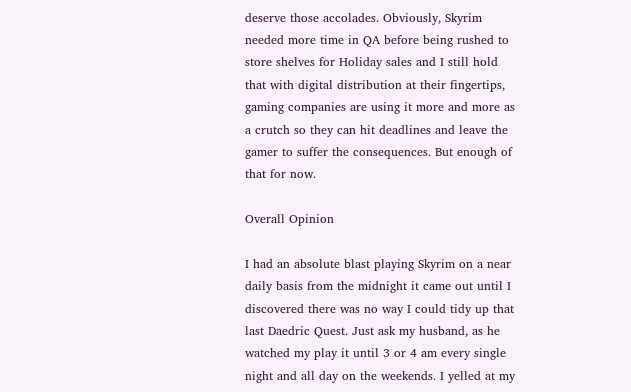deserve those accolades. Obviously, Skyrim needed more time in QA before being rushed to store shelves for Holiday sales and I still hold that with digital distribution at their fingertips, gaming companies are using it more and more as a crutch so they can hit deadlines and leave the gamer to suffer the consequences. But enough of that for now.

Overall Opinion

I had an absolute blast playing Skyrim on a near daily basis from the midnight it came out until I discovered there was no way I could tidy up that last Daedric Quest. Just ask my husband, as he watched my play it until 3 or 4 am every single night and all day on the weekends. I yelled at my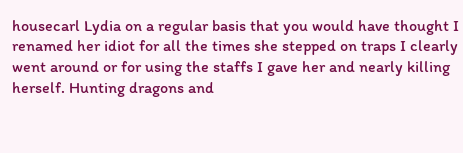housecarl Lydia on a regular basis that you would have thought I renamed her idiot for all the times she stepped on traps I clearly went around or for using the staffs I gave her and nearly killing herself. Hunting dragons and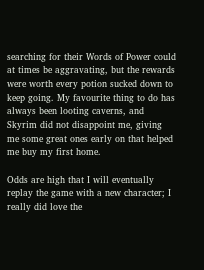searching for their Words of Power could at times be aggravating, but the rewards were worth every potion sucked down to keep going. My favourite thing to do has always been looting caverns, and Skyrim did not disappoint me, giving me some great ones early on that helped me buy my first home.

Odds are high that I will eventually replay the game with a new character; I really did love the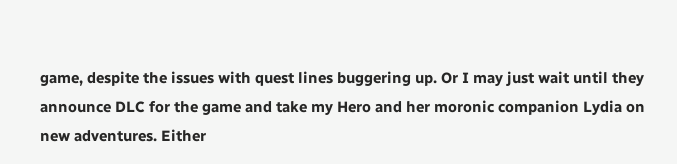game, despite the issues with quest lines buggering up. Or I may just wait until they announce DLC for the game and take my Hero and her moronic companion Lydia on new adventures. Either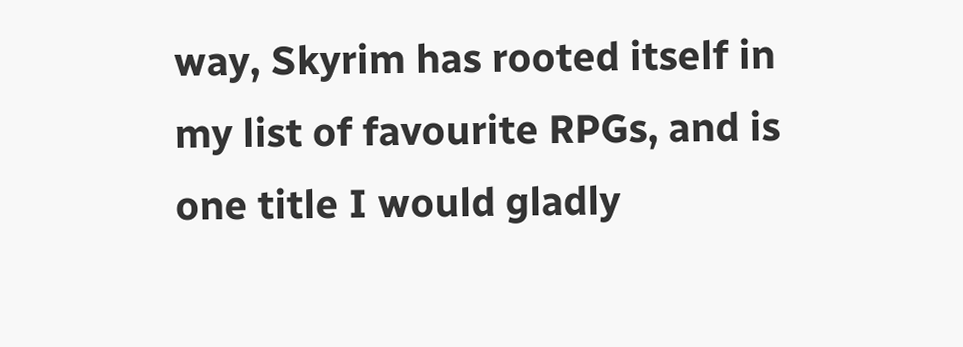way, Skyrim has rooted itself in my list of favourite RPGs, and is one title I would gladly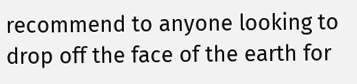recommend to anyone looking to drop off the face of the earth for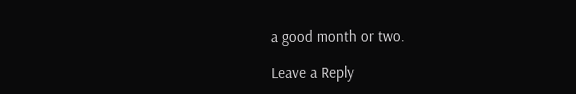a good month or two.

Leave a Reply